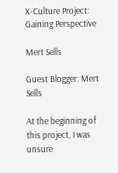X-Culture Project: Gaining Perspective

Mert Sells

Guest Blogger: Mert Sells

At the beginning of this project, I was unsure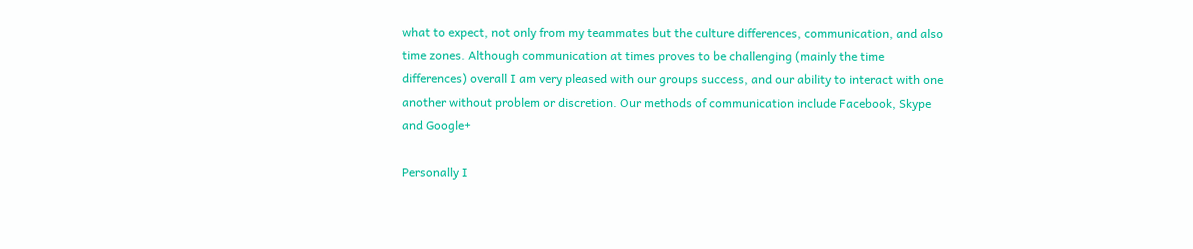what to expect, not only from my teammates but the culture differences, communication, and also time zones. Although communication at times proves to be challenging (mainly the time differences) overall I am very pleased with our groups success, and our ability to interact with one another without problem or discretion. Our methods of communication include Facebook, Skype and Google+

Personally I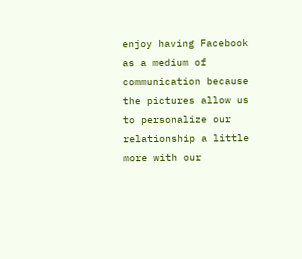enjoy having Facebook as a medium of communication because the pictures allow us to personalize our relationship a little more with our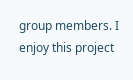group members. I enjoy this project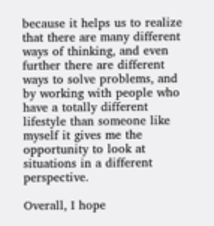because it helps us to realize that there are many different ways of thinking, and even further there are different ways to solve problems, and by working with people who have a totally different lifestyle than someone like myself it gives me the opportunity to look at situations in a different perspective.

Overall, I hope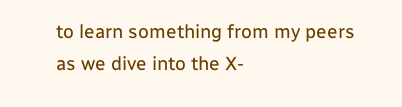to learn something from my peers as we dive into the X-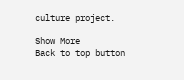culture project.

Show More
Back to top button